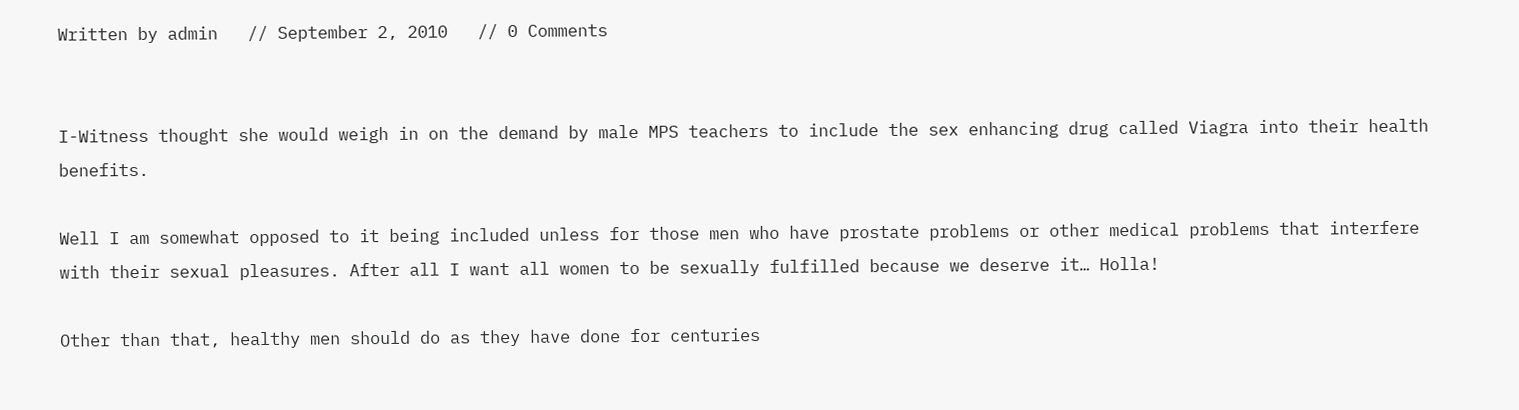Written by admin   // September 2, 2010   // 0 Comments


I-Witness thought she would weigh in on the demand by male MPS teachers to include the sex enhancing drug called Viagra into their health benefits.

Well I am somewhat opposed to it being included unless for those men who have prostate problems or other medical problems that interfere with their sexual pleasures. After all I want all women to be sexually fulfilled because we deserve it… Holla!

Other than that, healthy men should do as they have done for centuries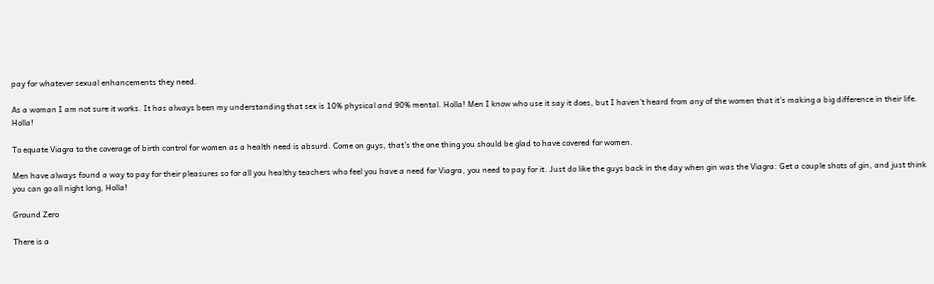pay for whatever sexual enhancements they need.

As a woman I am not sure it works. It has always been my understanding that sex is 10% physical and 90% mental. Holla! Men I know who use it say it does, but I haven’t heard from any of the women that it’s making a big difference in their life. Holla!

To equate Viagra to the coverage of birth control for women as a health need is absurd. Come on guys, that’s the one thing you should be glad to have covered for women.

Men have always found a way to pay for their pleasures so for all you healthy teachers who feel you have a need for Viagra, you need to pay for it. Just do like the guys back in the day when gin was the Viagra: Get a couple shots of gin, and just think you can go all night long, Holla!

Ground Zero

There is a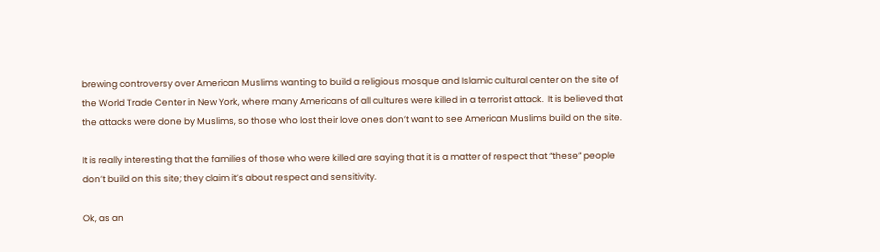brewing controversy over American Muslims wanting to build a religious mosque and Islamic cultural center on the site of the World Trade Center in New York, where many Americans of all cultures were killed in a terrorist attack.  It is believed that the attacks were done by Muslims, so those who lost their love ones don’t want to see American Muslims build on the site.

It is really interesting that the families of those who were killed are saying that it is a matter of respect that “these” people don’t build on this site; they claim it’s about respect and sensitivity.

Ok, as an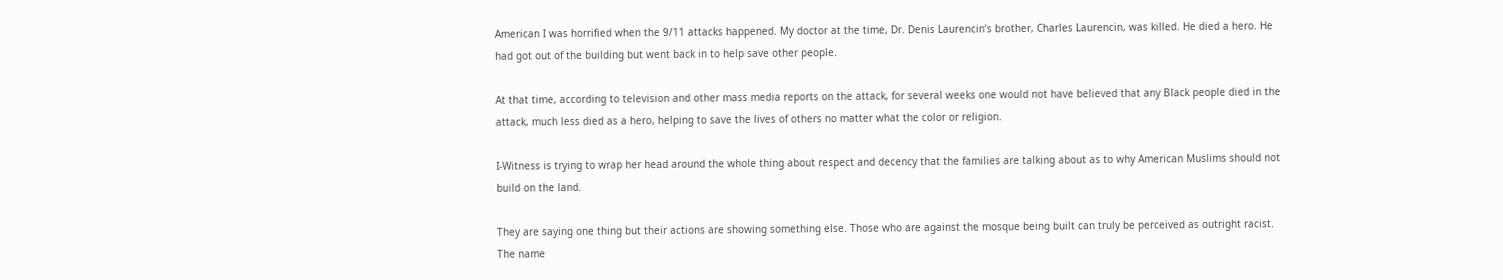American I was horrified when the 9/11 attacks happened. My doctor at the time, Dr. Denis Laurencin’s brother, Charles Laurencin, was killed. He died a hero. He had got out of the building but went back in to help save other people.

At that time, according to television and other mass media reports on the attack, for several weeks one would not have believed that any Black people died in the attack, much less died as a hero, helping to save the lives of others no matter what the color or religion.

I-Witness is trying to wrap her head around the whole thing about respect and decency that the families are talking about as to why American Muslims should not build on the land.

They are saying one thing but their actions are showing something else. Those who are against the mosque being built can truly be perceived as outright racist. The name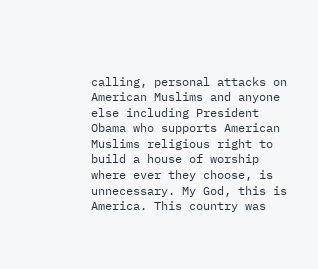calling, personal attacks on American Muslims and anyone else including President Obama who supports American Muslims religious right to build a house of worship where ever they choose, is unnecessary. My God, this is America. This country was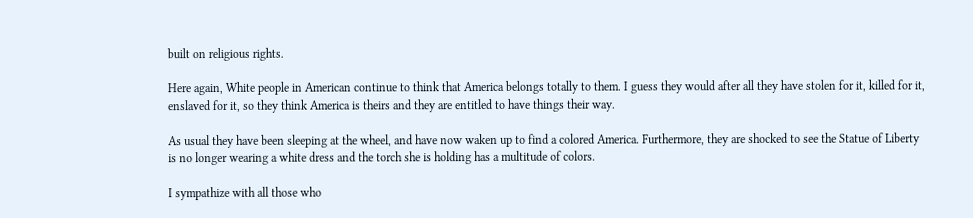built on religious rights.

Here again, White people in American continue to think that America belongs totally to them. I guess they would after all they have stolen for it, killed for it, enslaved for it, so they think America is theirs and they are entitled to have things their way.

As usual they have been sleeping at the wheel, and have now waken up to find a colored America. Furthermore, they are shocked to see the Statue of Liberty is no longer wearing a white dress and the torch she is holding has a multitude of colors.

I sympathize with all those who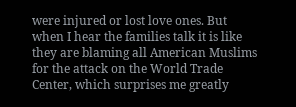were injured or lost love ones. But when I hear the families talk it is like they are blaming all American Muslims for the attack on the World Trade Center, which surprises me greatly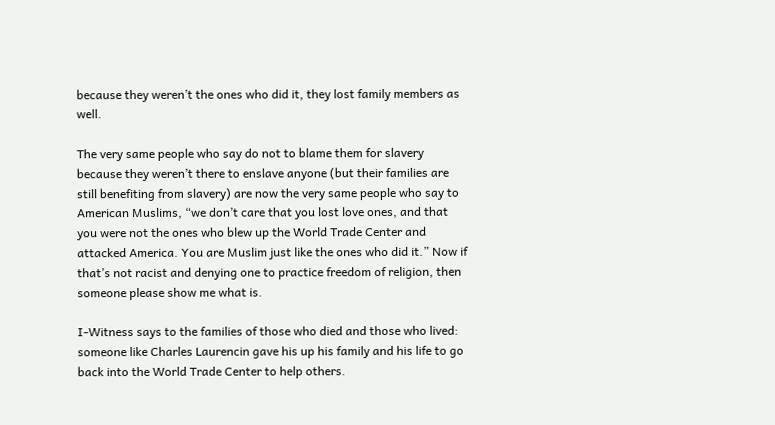because they weren’t the ones who did it, they lost family members as well.

The very same people who say do not to blame them for slavery because they weren’t there to enslave anyone (but their families are still benefiting from slavery) are now the very same people who say to American Muslims, “we don’t care that you lost love ones, and that you were not the ones who blew up the World Trade Center and attacked America. You are Muslim just like the ones who did it.” Now if that’s not racist and denying one to practice freedom of religion, then someone please show me what is.

I-Witness says to the families of those who died and those who lived: someone like Charles Laurencin gave his up his family and his life to go back into the World Trade Center to help others.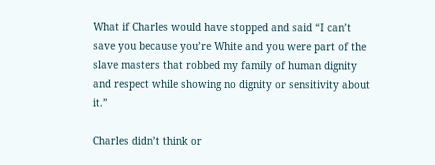What if Charles would have stopped and said “I can’t save you because you’re White and you were part of the slave masters that robbed my family of human dignity and respect while showing no dignity or sensitivity about it.”

Charles didn’t think or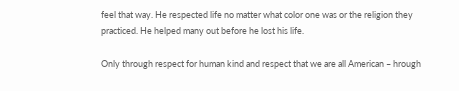feel that way. He respected life no matter what color one was or the religion they practiced. He helped many out before he lost his life.

Only through respect for human kind and respect that we are all American – hrough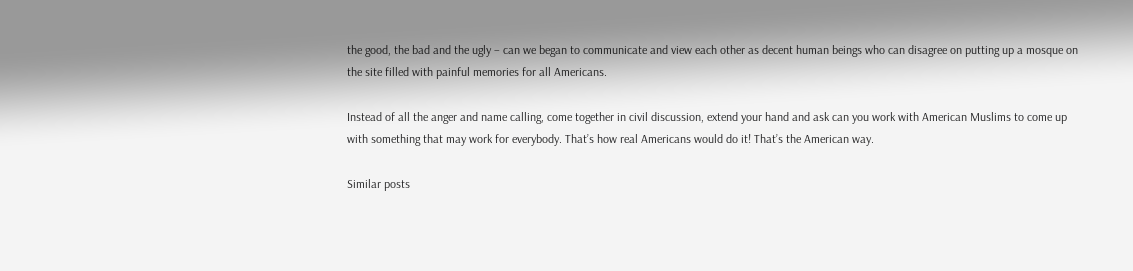the good, the bad and the ugly – can we began to communicate and view each other as decent human beings who can disagree on putting up a mosque on the site filled with painful memories for all Americans.

Instead of all the anger and name calling, come together in civil discussion, extend your hand and ask can you work with American Muslims to come up with something that may work for everybody. That’s how real Americans would do it! That’s the American way.

Similar posts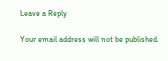Leave a Reply

Your email address will not be published.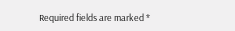Required fields are marked *